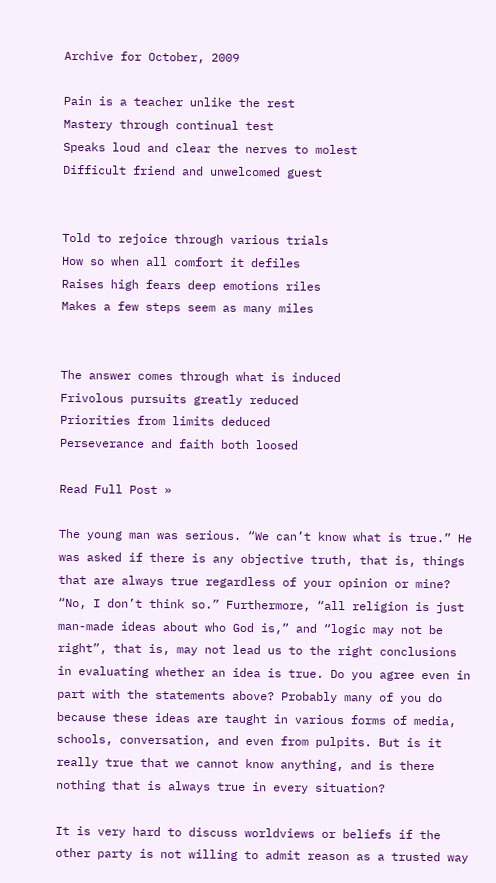Archive for October, 2009

Pain is a teacher unlike the rest
Mastery through continual test
Speaks loud and clear the nerves to molest
Difficult friend and unwelcomed guest


Told to rejoice through various trials
How so when all comfort it defiles
Raises high fears deep emotions riles
Makes a few steps seem as many miles


The answer comes through what is induced
Frivolous pursuits greatly reduced
Priorities from limits deduced
Perseverance and faith both loosed

Read Full Post »

The young man was serious. “We can’t know what is true.” He was asked if there is any objective truth, that is, things that are always true regardless of your opinion or mine? “No, I don’t think so.” Furthermore, “all religion is just man-made ideas about who God is,” and “logic may not be right”, that is, may not lead us to the right conclusions in evaluating whether an idea is true. Do you agree even in part with the statements above? Probably many of you do because these ideas are taught in various forms of media, schools, conversation, and even from pulpits. But is it really true that we cannot know anything, and is there nothing that is always true in every situation?

It is very hard to discuss worldviews or beliefs if the other party is not willing to admit reason as a trusted way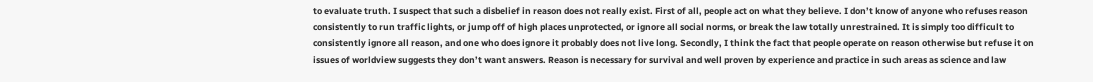to evaluate truth. I suspect that such a disbelief in reason does not really exist. First of all, people act on what they believe. I don’t know of anyone who refuses reason consistently to run traffic lights, or jump off of high places unprotected, or ignore all social norms, or break the law totally unrestrained. It is simply too difficult to consistently ignore all reason, and one who does ignore it probably does not live long. Secondly, I think the fact that people operate on reason otherwise but refuse it on issues of worldview suggests they don’t want answers. Reason is necessary for survival and well proven by experience and practice in such areas as science and law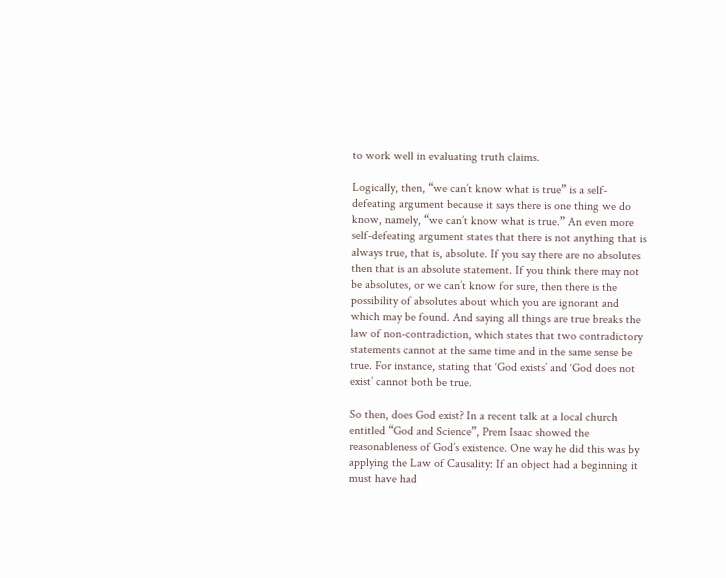to work well in evaluating truth claims.

Logically, then, “we can’t know what is true” is a self-defeating argument because it says there is one thing we do know, namely, “we can’t know what is true.” An even more self-defeating argument states that there is not anything that is always true, that is, absolute. If you say there are no absolutes then that is an absolute statement. If you think there may not be absolutes, or we can’t know for sure, then there is the possibility of absolutes about which you are ignorant and which may be found. And saying all things are true breaks the law of non-contradiction, which states that two contradictory statements cannot at the same time and in the same sense be true. For instance, stating that ‘God exists’ and ‘God does not exist’ cannot both be true.

So then, does God exist? In a recent talk at a local church entitled “God and Science”, Prem Isaac showed the reasonableness of God’s existence. One way he did this was by applying the Law of Causality: If an object had a beginning it must have had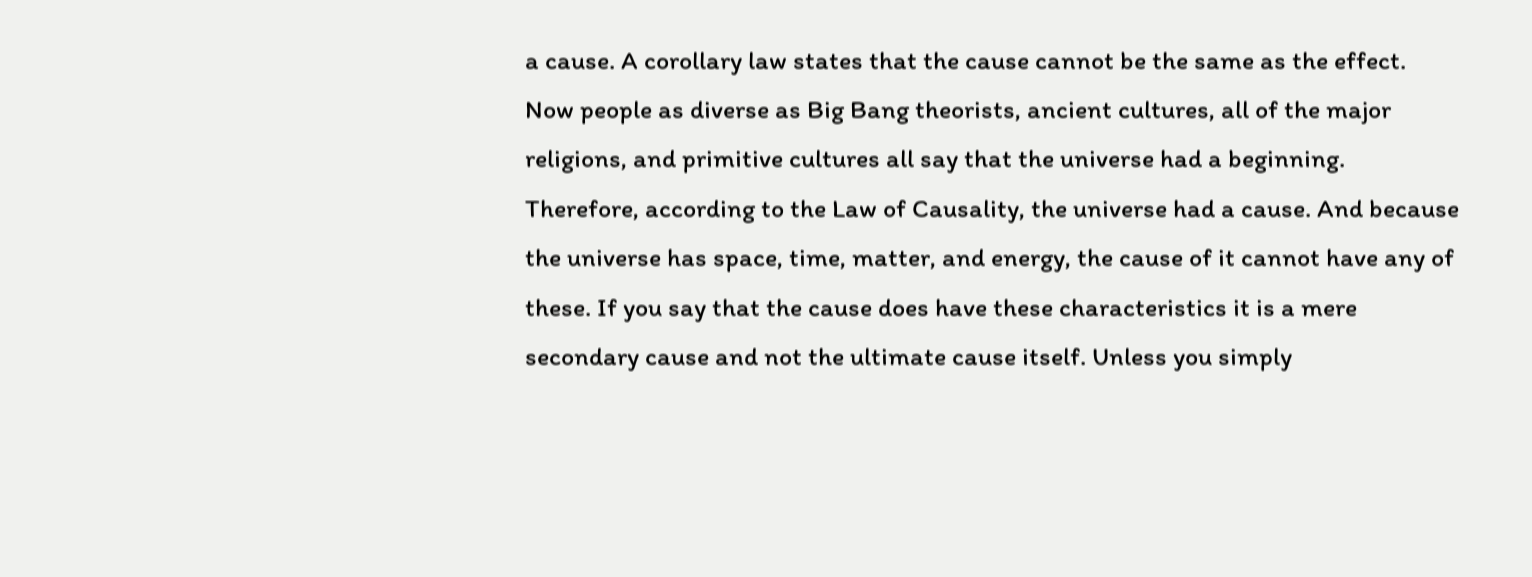a cause. A corollary law states that the cause cannot be the same as the effect. Now people as diverse as Big Bang theorists, ancient cultures, all of the major religions, and primitive cultures all say that the universe had a beginning. Therefore, according to the Law of Causality, the universe had a cause. And because the universe has space, time, matter, and energy, the cause of it cannot have any of these. If you say that the cause does have these characteristics it is a mere secondary cause and not the ultimate cause itself. Unless you simply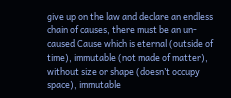give up on the law and declare an endless chain of causes, there must be an un-caused Cause which is eternal (outside of time), immutable (not made of matter), without size or shape (doesn’t occupy space), immutable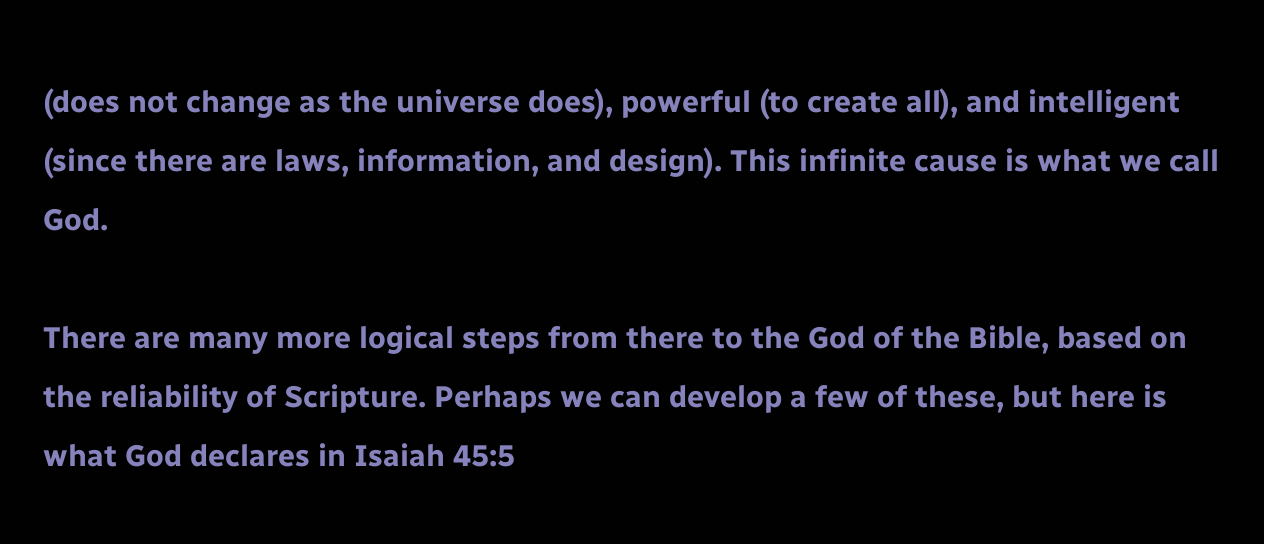(does not change as the universe does), powerful (to create all), and intelligent (since there are laws, information, and design). This infinite cause is what we call God.

There are many more logical steps from there to the God of the Bible, based on the reliability of Scripture. Perhaps we can develop a few of these, but here is what God declares in Isaiah 45:5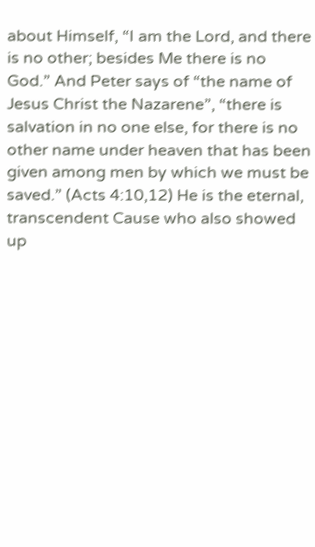about Himself, “I am the Lord, and there is no other; besides Me there is no God.” And Peter says of “the name of Jesus Christ the Nazarene”, “there is salvation in no one else, for there is no other name under heaven that has been given among men by which we must be saved.” (Acts 4:10,12) He is the eternal, transcendent Cause who also showed up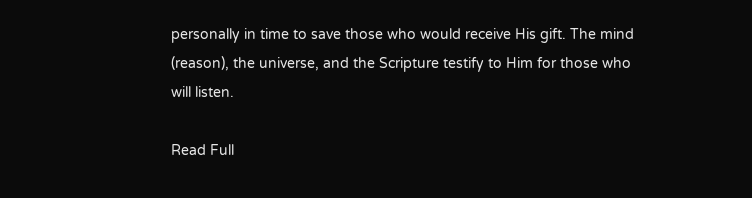personally in time to save those who would receive His gift. The mind (reason), the universe, and the Scripture testify to Him for those who will listen.

Read Full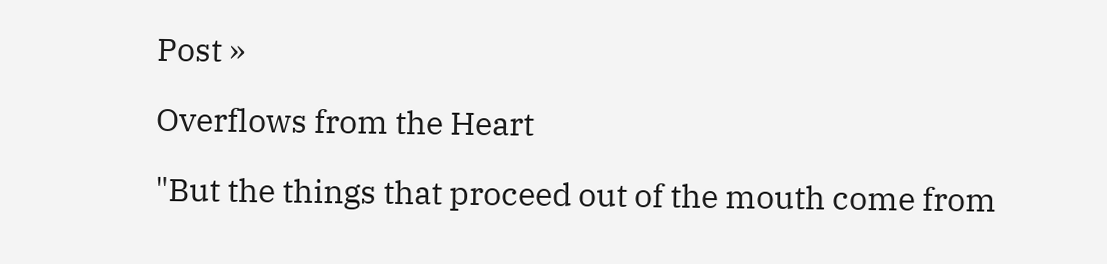Post »

Overflows from the Heart

"But the things that proceed out of the mouth come from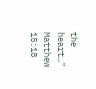the heart…" Matthew 15:18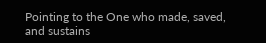Pointing to the One who made, saved, and sustains